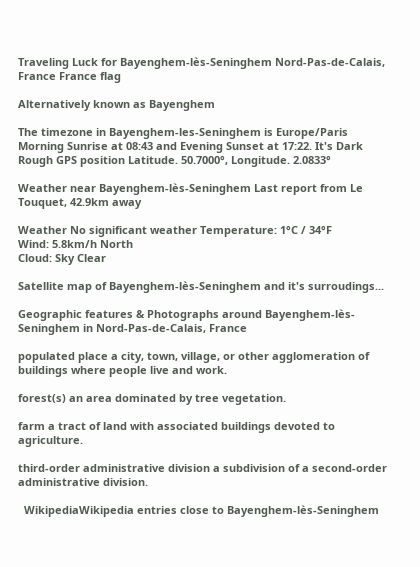Traveling Luck for Bayenghem-lès-Seninghem Nord-Pas-de-Calais, France France flag

Alternatively known as Bayenghem

The timezone in Bayenghem-les-Seninghem is Europe/Paris
Morning Sunrise at 08:43 and Evening Sunset at 17:22. It's Dark
Rough GPS position Latitude. 50.7000°, Longitude. 2.0833°

Weather near Bayenghem-lès-Seninghem Last report from Le Touquet, 42.9km away

Weather No significant weather Temperature: 1°C / 34°F
Wind: 5.8km/h North
Cloud: Sky Clear

Satellite map of Bayenghem-lès-Seninghem and it's surroudings...

Geographic features & Photographs around Bayenghem-lès-Seninghem in Nord-Pas-de-Calais, France

populated place a city, town, village, or other agglomeration of buildings where people live and work.

forest(s) an area dominated by tree vegetation.

farm a tract of land with associated buildings devoted to agriculture.

third-order administrative division a subdivision of a second-order administrative division.

  WikipediaWikipedia entries close to Bayenghem-lès-Seninghem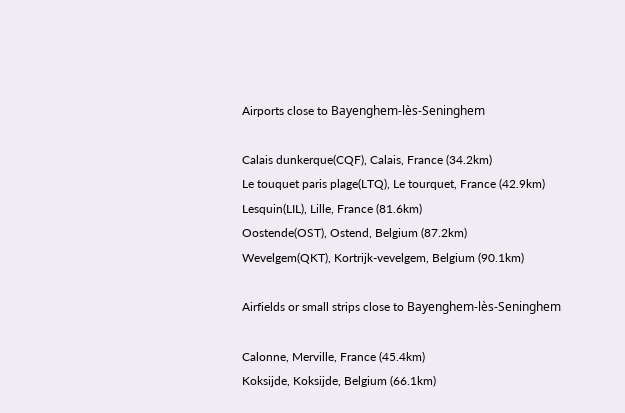Airports close to Bayenghem-lès-Seninghem

Calais dunkerque(CQF), Calais, France (34.2km)
Le touquet paris plage(LTQ), Le tourquet, France (42.9km)
Lesquin(LIL), Lille, France (81.6km)
Oostende(OST), Ostend, Belgium (87.2km)
Wevelgem(QKT), Kortrijk-vevelgem, Belgium (90.1km)

Airfields or small strips close to Bayenghem-lès-Seninghem

Calonne, Merville, France (45.4km)
Koksijde, Koksijde, Belgium (66.1km)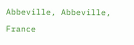Abbeville, Abbeville, France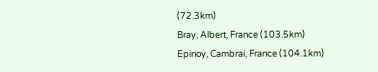(72.3km)
Bray, Albert, France (103.5km)
Epinoy, Cambrai, France (104.1km)